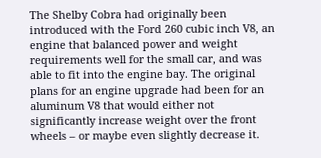The Shelby Cobra had originally been introduced with the Ford 260 cubic inch V8, an engine that balanced power and weight requirements well for the small car, and was able to fit into the engine bay. The original plans for an engine upgrade had been for an aluminum V8 that would either not significantly increase weight over the front wheels – or maybe even slightly decrease it.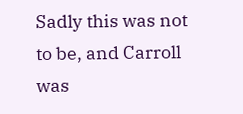Sadly this was not to be, and Carroll was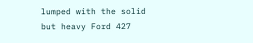lumped with the solid but heavy Ford 427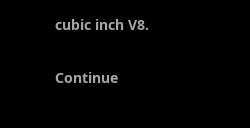cubic inch V8.

Continue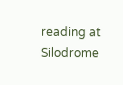reading at Silodrome